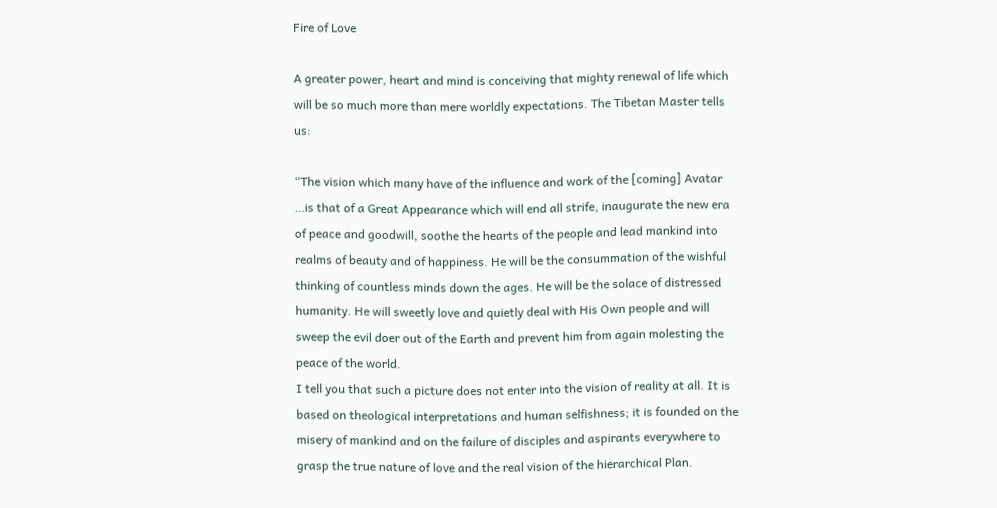Fire of Love

A greater power, heart and mind is conceiving that mighty renewal of life which will be so much more than mere worldly expectations. The Tibetan Master tells us:

“The vision which many have of the influence and work of the [coming] Avatar …is that of a Great Appearance which will end all strife, inaugurate the new era of peace and goodwill, soothe the hearts of the people and lead mankind into realms of beauty and of happiness. He will be the consummation of the wishful thinking of countless minds down the ages. He will be the solace of distressed humanity. He will sweetly love and quietly deal with His Own people and will sweep the evil doer out of the Earth and prevent him from again molesting the peace of the world.
I tell you that such a picture does not enter into the vision of reality at all. It is based on theological interpretations and human selfishness; it is founded on the misery of mankind and on the failure of disciples and aspirants everywhere to grasp the true nature of love and the real vision of the hierarchical Plan.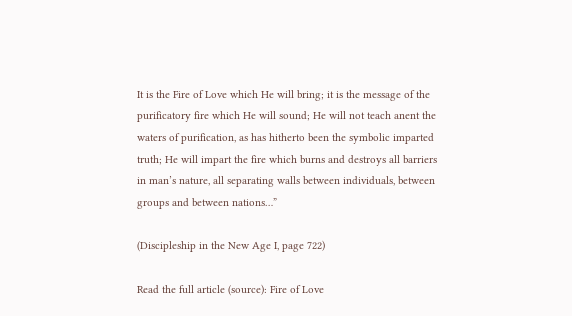It is the Fire of Love which He will bring; it is the message of the purificatory fire which He will sound; He will not teach anent the waters of purification, as has hitherto been the symbolic imparted truth; He will impart the fire which burns and destroys all barriers in man’s nature, all separating walls between individuals, between groups and between nations…”

(Discipleship in the New Age I, page 722)

Read the full article (source): Fire of Love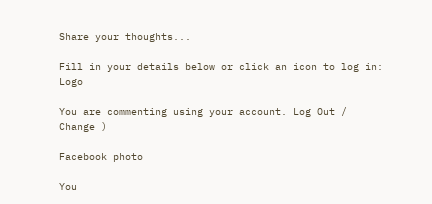Share your thoughts...

Fill in your details below or click an icon to log in: Logo

You are commenting using your account. Log Out /  Change )

Facebook photo

You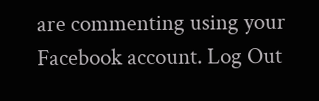are commenting using your Facebook account. Log Out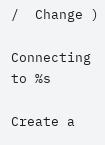/  Change )

Connecting to %s

Create a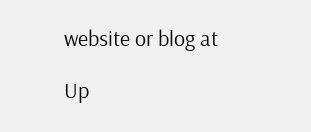website or blog at

Up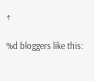↑

%d bloggers like this: